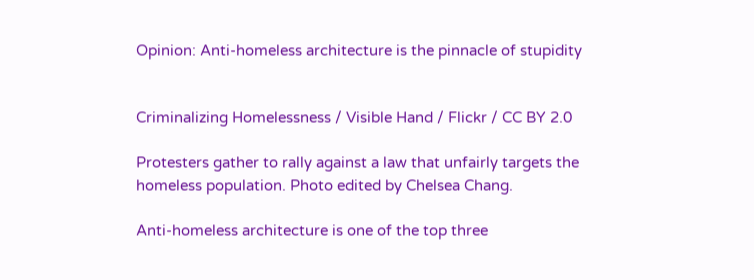Opinion: Anti-homeless architecture is the pinnacle of stupidity


Criminalizing Homelessness / Visible Hand / Flickr / CC BY 2.0

Protesters gather to rally against a law that unfairly targets the homeless population. Photo edited by Chelsea Chang.

Anti-homeless architecture is one of the top three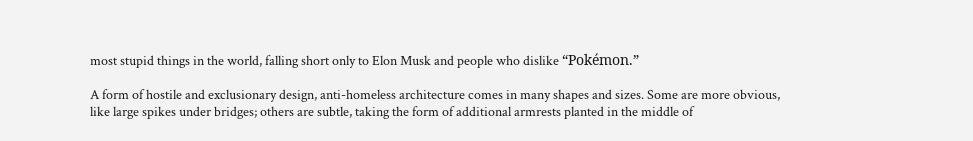most stupid things in the world, falling short only to Elon Musk and people who dislike “Pokémon.”

A form of hostile and exclusionary design, anti-homeless architecture comes in many shapes and sizes. Some are more obvious, like large spikes under bridges; others are subtle, taking the form of additional armrests planted in the middle of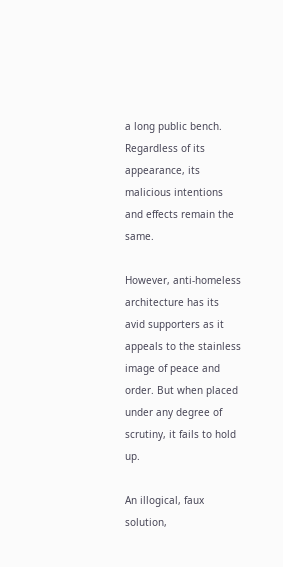a long public bench. Regardless of its appearance, its malicious intentions and effects remain the same.

However, anti-homeless architecture has its avid supporters as it appeals to the stainless image of peace and order. But when placed under any degree of scrutiny, it fails to hold up.

An illogical, faux solution,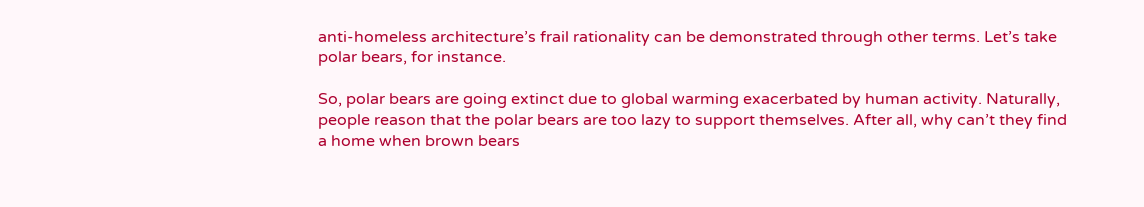anti-homeless architecture’s frail rationality can be demonstrated through other terms. Let’s take polar bears, for instance.

So, polar bears are going extinct due to global warming exacerbated by human activity. Naturally, people reason that the polar bears are too lazy to support themselves. After all, why can’t they find a home when brown bears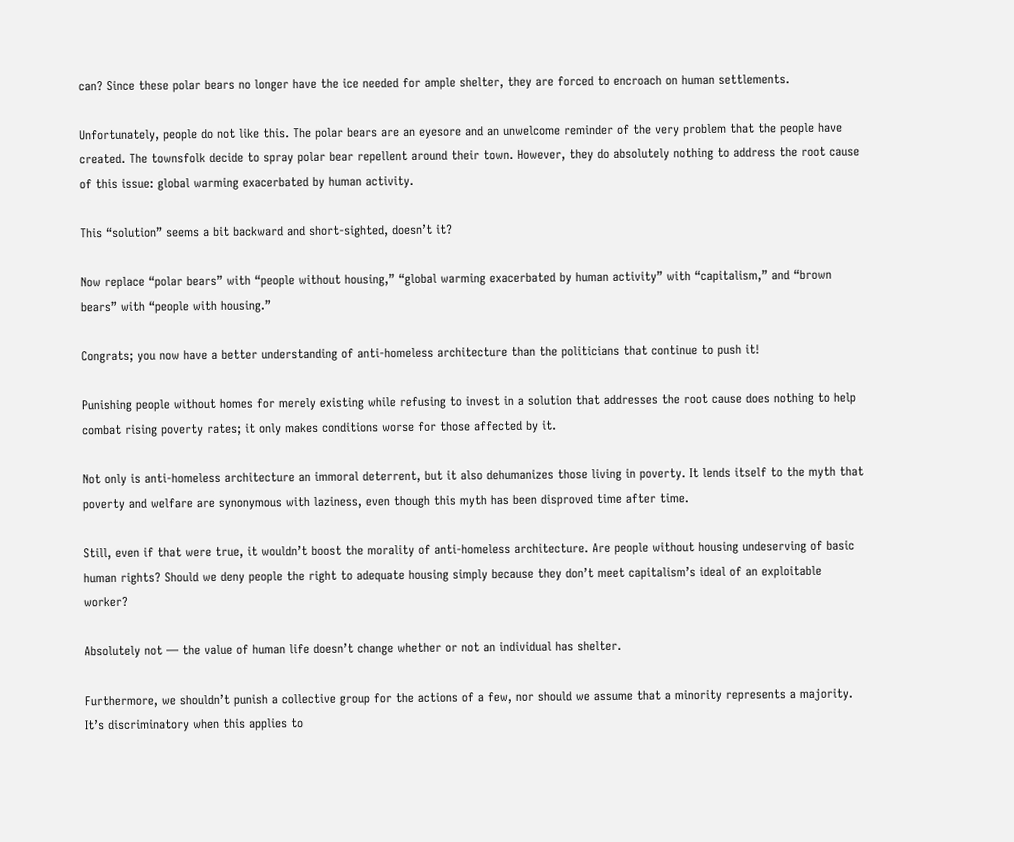can? Since these polar bears no longer have the ice needed for ample shelter, they are forced to encroach on human settlements.

Unfortunately, people do not like this. The polar bears are an eyesore and an unwelcome reminder of the very problem that the people have created. The townsfolk decide to spray polar bear repellent around their town. However, they do absolutely nothing to address the root cause of this issue: global warming exacerbated by human activity.

This “solution” seems a bit backward and short-sighted, doesn’t it?

Now replace “polar bears” with “people without housing,” “global warming exacerbated by human activity” with “capitalism,” and “brown bears” with “people with housing.”

Congrats; you now have a better understanding of anti-homeless architecture than the politicians that continue to push it!

Punishing people without homes for merely existing while refusing to invest in a solution that addresses the root cause does nothing to help combat rising poverty rates; it only makes conditions worse for those affected by it.

Not only is anti-homeless architecture an immoral deterrent, but it also dehumanizes those living in poverty. It lends itself to the myth that poverty and welfare are synonymous with laziness, even though this myth has been disproved time after time.

Still, even if that were true, it wouldn’t boost the morality of anti-homeless architecture. Are people without housing undeserving of basic human rights? Should we deny people the right to adequate housing simply because they don’t meet capitalism’s ideal of an exploitable worker?

Absolutely not — the value of human life doesn’t change whether or not an individual has shelter.

Furthermore, we shouldn’t punish a collective group for the actions of a few, nor should we assume that a minority represents a majority. It’s discriminatory when this applies to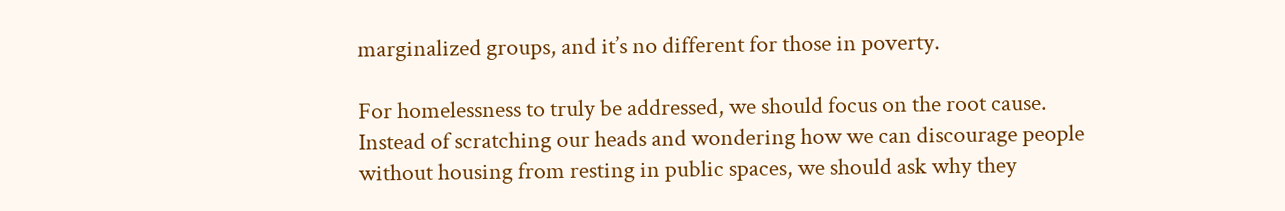marginalized groups, and it’s no different for those in poverty.

For homelessness to truly be addressed, we should focus on the root cause. Instead of scratching our heads and wondering how we can discourage people without housing from resting in public spaces, we should ask why they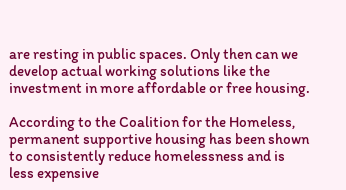are resting in public spaces. Only then can we develop actual working solutions like the investment in more affordable or free housing.

According to the Coalition for the Homeless, permanent supportive housing has been shown to consistently reduce homelessness and is less expensive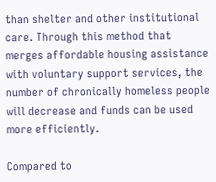than shelter and other institutional care. Through this method that merges affordable housing assistance with voluntary support services, the number of chronically homeless people will decrease and funds can be used more efficiently.

Compared to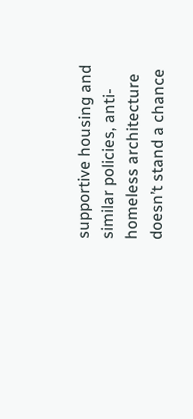supportive housing and similar policies, anti-homeless architecture doesn’t stand a chance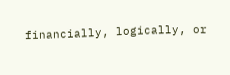financially, logically, or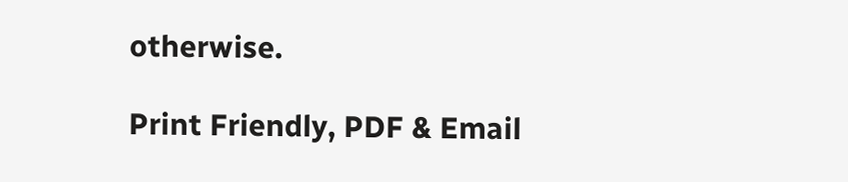otherwise.

Print Friendly, PDF & Email